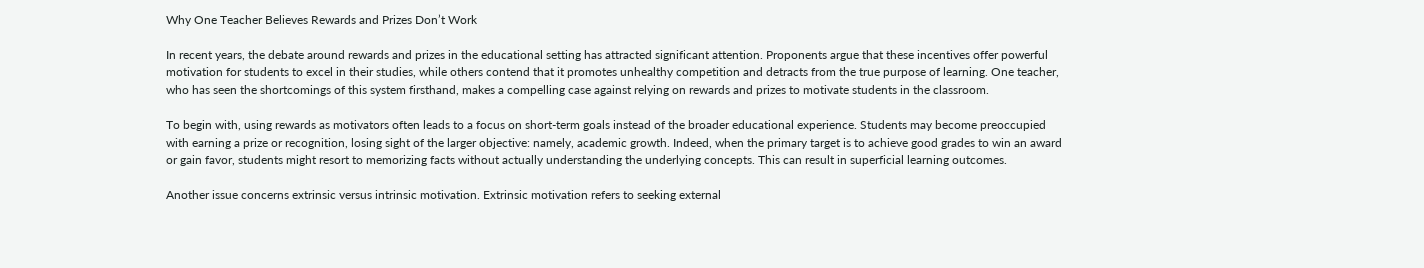Why One Teacher Believes Rewards and Prizes Don’t Work

In recent years, the debate around rewards and prizes in the educational setting has attracted significant attention. Proponents argue that these incentives offer powerful motivation for students to excel in their studies, while others contend that it promotes unhealthy competition and detracts from the true purpose of learning. One teacher, who has seen the shortcomings of this system firsthand, makes a compelling case against relying on rewards and prizes to motivate students in the classroom.

To begin with, using rewards as motivators often leads to a focus on short-term goals instead of the broader educational experience. Students may become preoccupied with earning a prize or recognition, losing sight of the larger objective: namely, academic growth. Indeed, when the primary target is to achieve good grades to win an award or gain favor, students might resort to memorizing facts without actually understanding the underlying concepts. This can result in superficial learning outcomes.

Another issue concerns extrinsic versus intrinsic motivation. Extrinsic motivation refers to seeking external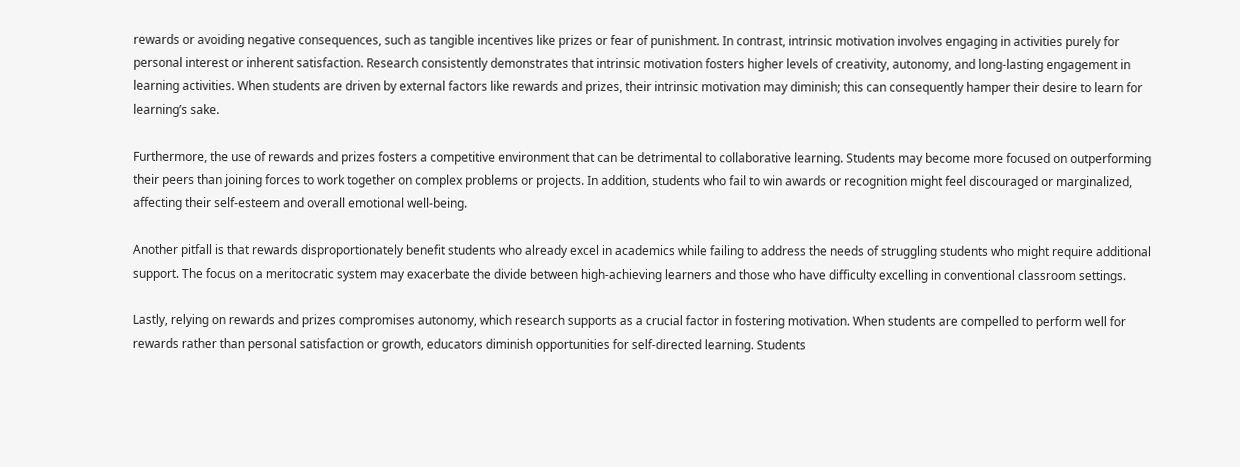rewards or avoiding negative consequences, such as tangible incentives like prizes or fear of punishment. In contrast, intrinsic motivation involves engaging in activities purely for personal interest or inherent satisfaction. Research consistently demonstrates that intrinsic motivation fosters higher levels of creativity, autonomy, and long-lasting engagement in learning activities. When students are driven by external factors like rewards and prizes, their intrinsic motivation may diminish; this can consequently hamper their desire to learn for learning’s sake.

Furthermore, the use of rewards and prizes fosters a competitive environment that can be detrimental to collaborative learning. Students may become more focused on outperforming their peers than joining forces to work together on complex problems or projects. In addition, students who fail to win awards or recognition might feel discouraged or marginalized, affecting their self-esteem and overall emotional well-being.

Another pitfall is that rewards disproportionately benefit students who already excel in academics while failing to address the needs of struggling students who might require additional support. The focus on a meritocratic system may exacerbate the divide between high-achieving learners and those who have difficulty excelling in conventional classroom settings.

Lastly, relying on rewards and prizes compromises autonomy, which research supports as a crucial factor in fostering motivation. When students are compelled to perform well for rewards rather than personal satisfaction or growth, educators diminish opportunities for self-directed learning. Students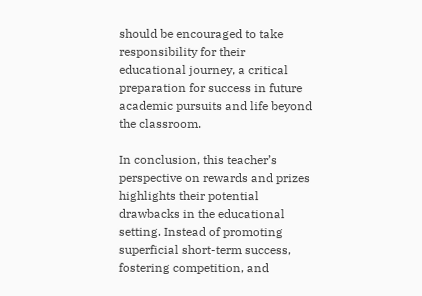should be encouraged to take responsibility for their educational journey, a critical preparation for success in future academic pursuits and life beyond the classroom.

In conclusion, this teacher’s perspective on rewards and prizes highlights their potential drawbacks in the educational setting. Instead of promoting superficial short-term success, fostering competition, and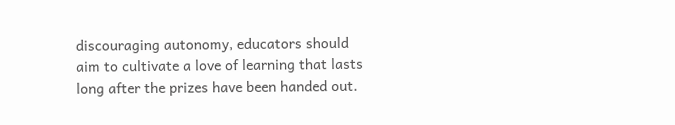discouraging autonomy, educators should aim to cultivate a love of learning that lasts long after the prizes have been handed out.